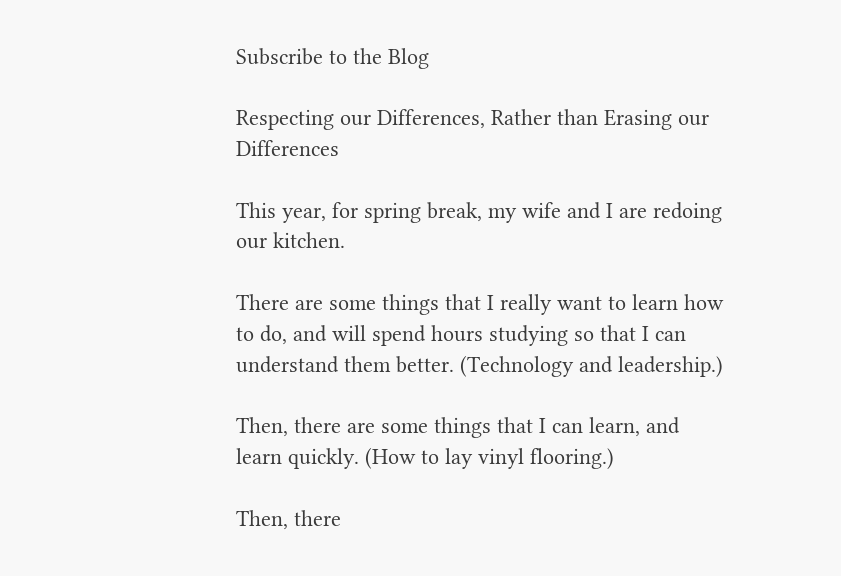Subscribe to the Blog

Respecting our Differences, Rather than Erasing our Differences

This year, for spring break, my wife and I are redoing our kitchen.

There are some things that I really want to learn how to do, and will spend hours studying so that I can understand them better. (Technology and leadership.)

Then, there are some things that I can learn, and learn quickly. (How to lay vinyl flooring.)

Then, there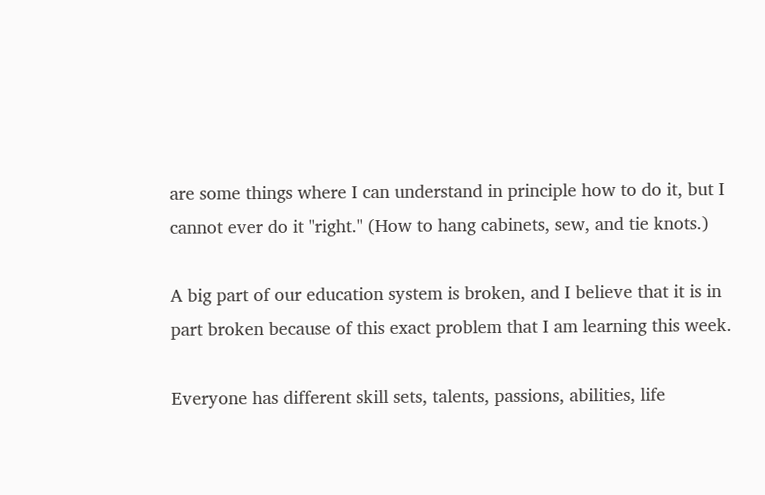are some things where I can understand in principle how to do it, but I cannot ever do it "right." (How to hang cabinets, sew, and tie knots.)

A big part of our education system is broken, and I believe that it is in part broken because of this exact problem that I am learning this week.

Everyone has different skill sets, talents, passions, abilities, life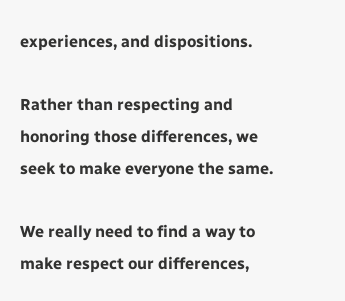experiences, and dispositions.

Rather than respecting and honoring those differences, we seek to make everyone the same.

We really need to find a way to make respect our differences,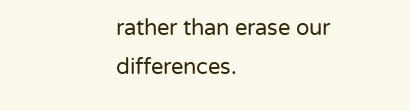rather than erase our differences.